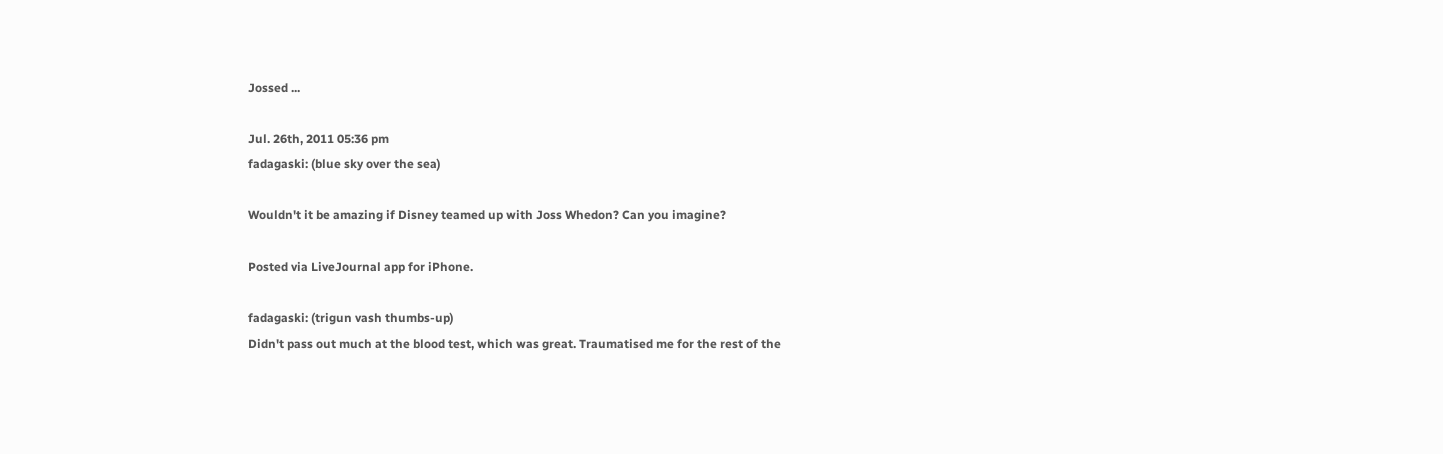Jossed ...

Jul. 26th, 2011 05:36 pm
fadagaski: (blue sky over the sea)

Wouldn't it be amazing if Disney teamed up with Joss Whedon? Can you imagine?

Posted via LiveJournal app for iPhone.

fadagaski: (trigun vash thumbs-up)
Didn't pass out much at the blood test, which was great. Traumatised me for the rest of the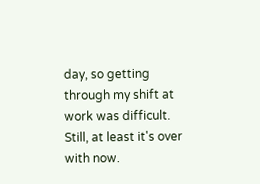day, so getting through my shift at work was difficult. Still, at least it's over with now.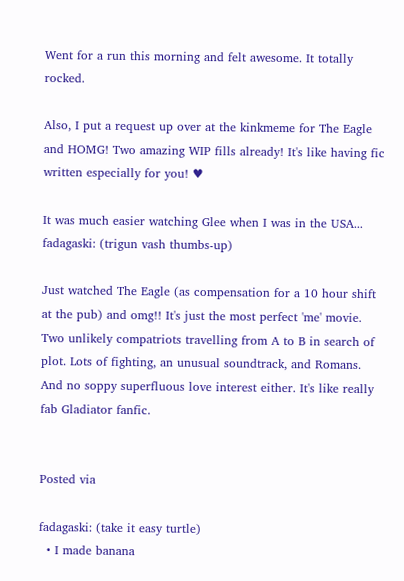Went for a run this morning and felt awesome. It totally rocked.

Also, I put a request up over at the kinkmeme for The Eagle and HOMG! Two amazing WIP fills already! It's like having fic written especially for you! ♥

It was much easier watching Glee when I was in the USA...
fadagaski: (trigun vash thumbs-up)

Just watched The Eagle (as compensation for a 10 hour shift at the pub) and omg!! It's just the most perfect 'me' movie. Two unlikely compatriots travelling from A to B in search of plot. Lots of fighting, an unusual soundtrack, and Romans. And no soppy superfluous love interest either. It's like really fab Gladiator fanfic.


Posted via

fadagaski: (take it easy turtle)
  • I made banana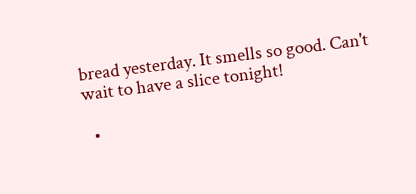bread yesterday. It smells so good. Can't wait to have a slice tonight!

  •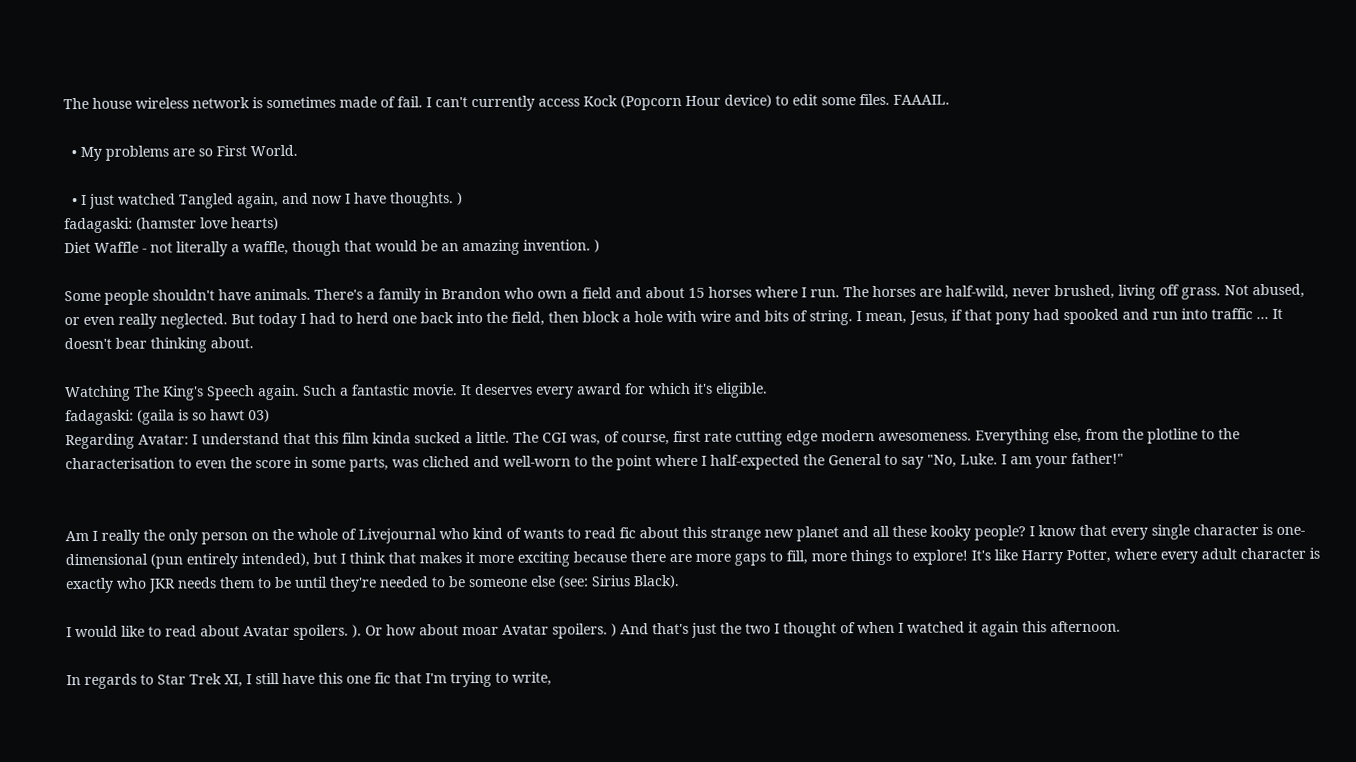The house wireless network is sometimes made of fail. I can't currently access Kock (Popcorn Hour device) to edit some files. FAAAIL.

  • My problems are so First World.

  • I just watched Tangled again, and now I have thoughts. )
fadagaski: (hamster love hearts)
Diet Waffle - not literally a waffle, though that would be an amazing invention. )

Some people shouldn't have animals. There's a family in Brandon who own a field and about 15 horses where I run. The horses are half-wild, never brushed, living off grass. Not abused, or even really neglected. But today I had to herd one back into the field, then block a hole with wire and bits of string. I mean, Jesus, if that pony had spooked and run into traffic ... It doesn't bear thinking about.

Watching The King's Speech again. Such a fantastic movie. It deserves every award for which it's eligible.
fadagaski: (gaila is so hawt 03)
Regarding Avatar: I understand that this film kinda sucked a little. The CGI was, of course, first rate cutting edge modern awesomeness. Everything else, from the plotline to the characterisation to even the score in some parts, was cliched and well-worn to the point where I half-expected the General to say "No, Luke. I am your father!"


Am I really the only person on the whole of Livejournal who kind of wants to read fic about this strange new planet and all these kooky people? I know that every single character is one-dimensional (pun entirely intended), but I think that makes it more exciting because there are more gaps to fill, more things to explore! It's like Harry Potter, where every adult character is exactly who JKR needs them to be until they're needed to be someone else (see: Sirius Black).

I would like to read about Avatar spoilers. ). Or how about moar Avatar spoilers. ) And that's just the two I thought of when I watched it again this afternoon.

In regards to Star Trek XI, I still have this one fic that I'm trying to write,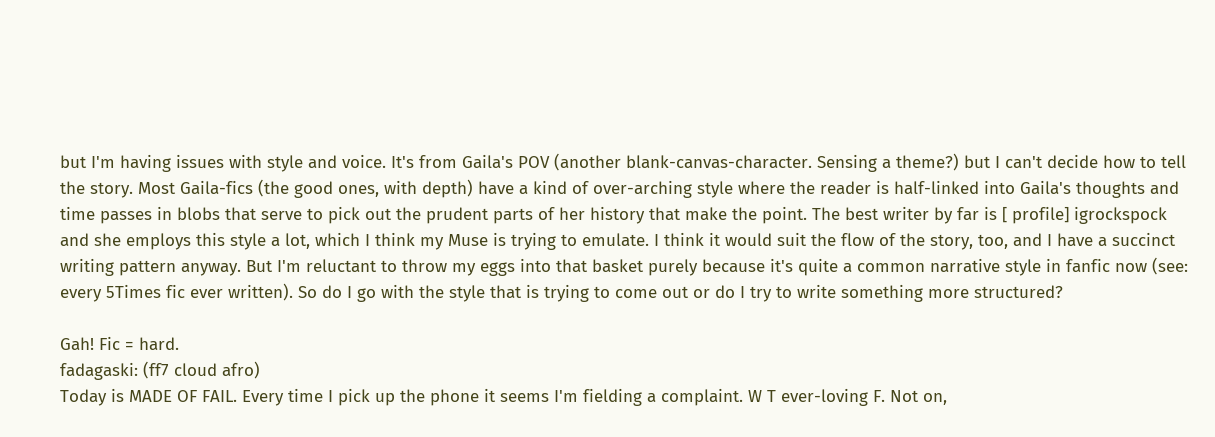but I'm having issues with style and voice. It's from Gaila's POV (another blank-canvas-character. Sensing a theme?) but I can't decide how to tell the story. Most Gaila-fics (the good ones, with depth) have a kind of over-arching style where the reader is half-linked into Gaila's thoughts and time passes in blobs that serve to pick out the prudent parts of her history that make the point. The best writer by far is [ profile] igrockspock and she employs this style a lot, which I think my Muse is trying to emulate. I think it would suit the flow of the story, too, and I have a succinct writing pattern anyway. But I'm reluctant to throw my eggs into that basket purely because it's quite a common narrative style in fanfic now (see: every 5Times fic ever written). So do I go with the style that is trying to come out or do I try to write something more structured?

Gah! Fic = hard.
fadagaski: (ff7 cloud afro)
Today is MADE OF FAIL. Every time I pick up the phone it seems I'm fielding a complaint. W T ever-loving F. Not on,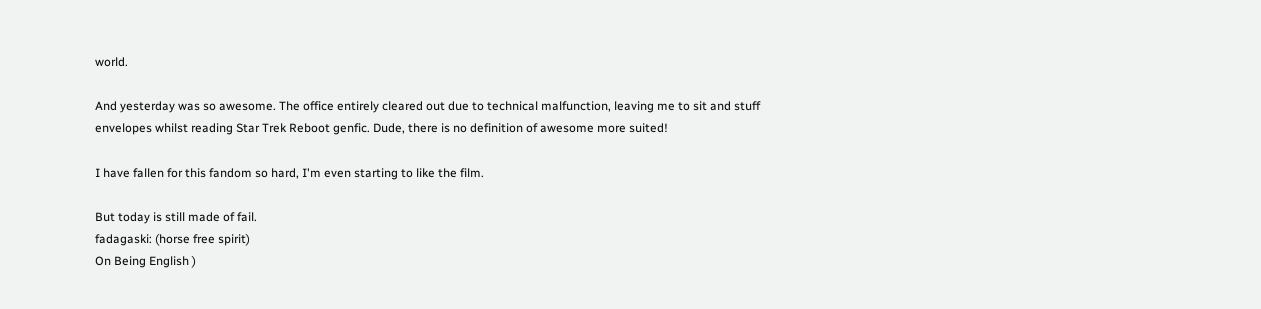world.

And yesterday was so awesome. The office entirely cleared out due to technical malfunction, leaving me to sit and stuff envelopes whilst reading Star Trek Reboot genfic. Dude, there is no definition of awesome more suited!

I have fallen for this fandom so hard, I'm even starting to like the film.

But today is still made of fail.
fadagaski: (horse free spirit)
On Being English )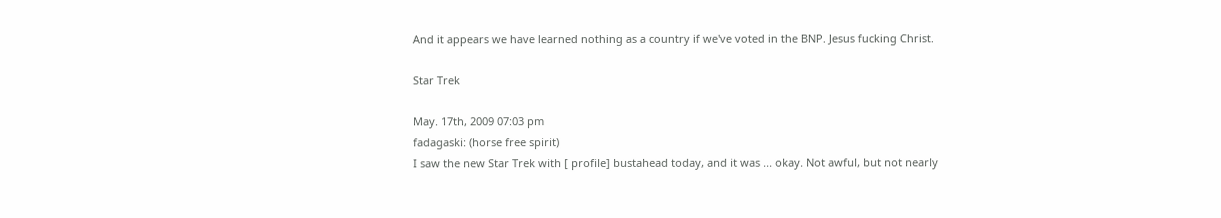And it appears we have learned nothing as a country if we've voted in the BNP. Jesus fucking Christ.

Star Trek

May. 17th, 2009 07:03 pm
fadagaski: (horse free spirit)
I saw the new Star Trek with [ profile] bustahead today, and it was ... okay. Not awful, but not nearly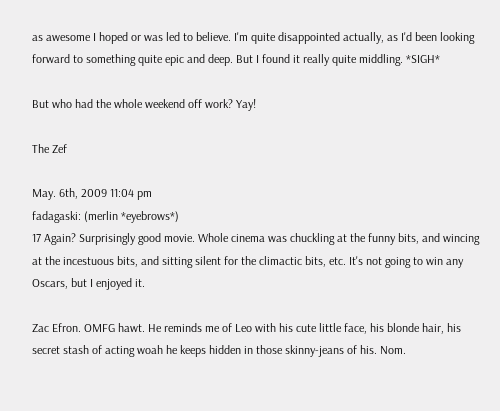as awesome I hoped or was led to believe. I'm quite disappointed actually, as I'd been looking forward to something quite epic and deep. But I found it really quite middling. *SIGH*

But who had the whole weekend off work? Yay!

The Zef

May. 6th, 2009 11:04 pm
fadagaski: (merlin *eyebrows*)
17 Again? Surprisingly good movie. Whole cinema was chuckling at the funny bits, and wincing at the incestuous bits, and sitting silent for the climactic bits, etc. It's not going to win any Oscars, but I enjoyed it.

Zac Efron. OMFG hawt. He reminds me of Leo with his cute little face, his blonde hair, his secret stash of acting woah he keeps hidden in those skinny-jeans of his. Nom.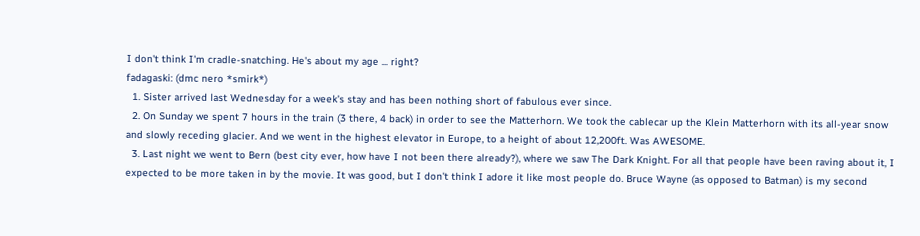I don't think I'm cradle-snatching. He's about my age ... right?
fadagaski: (dmc nero *smirk*)
  1. Sister arrived last Wednesday for a week's stay and has been nothing short of fabulous ever since.
  2. On Sunday we spent 7 hours in the train (3 there, 4 back) in order to see the Matterhorn. We took the cablecar up the Klein Matterhorn with its all-year snow and slowly receding glacier. And we went in the highest elevator in Europe, to a height of about 12,200ft. Was AWESOME.
  3. Last night we went to Bern (best city ever, how have I not been there already?), where we saw The Dark Knight. For all that people have been raving about it, I expected to be more taken in by the movie. It was good, but I don't think I adore it like most people do. Bruce Wayne (as opposed to Batman) is my second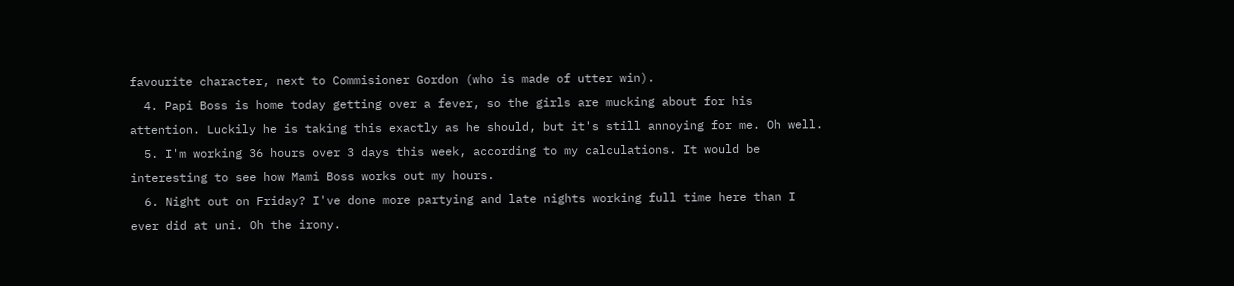favourite character, next to Commisioner Gordon (who is made of utter win).
  4. Papi Boss is home today getting over a fever, so the girls are mucking about for his attention. Luckily he is taking this exactly as he should, but it's still annoying for me. Oh well.
  5. I'm working 36 hours over 3 days this week, according to my calculations. It would be interesting to see how Mami Boss works out my hours.
  6. Night out on Friday? I've done more partying and late nights working full time here than I ever did at uni. Oh the irony.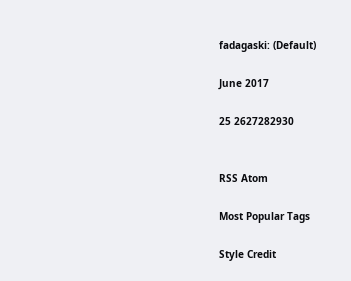fadagaski: (Default)

June 2017

25 2627282930


RSS Atom

Most Popular Tags

Style Credit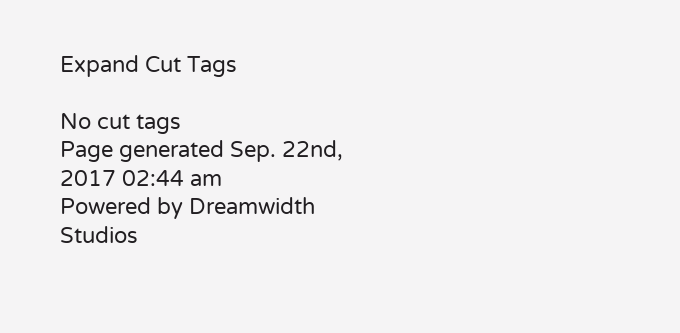Expand Cut Tags

No cut tags
Page generated Sep. 22nd, 2017 02:44 am
Powered by Dreamwidth Studios